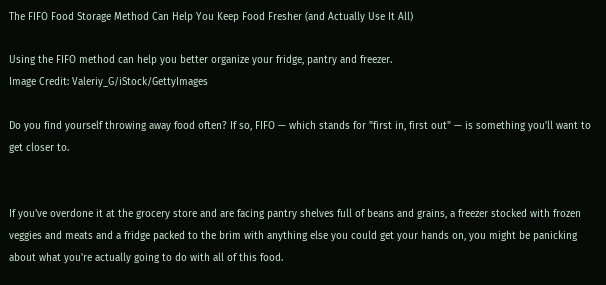The FIFO Food Storage Method Can Help You Keep Food Fresher (and Actually Use It All)

Using the FIFO method can help you better organize your fridge, pantry and freezer.
Image Credit: Valeriy_G/iStock/GettyImages

Do you find yourself throwing away food often? If so, FIFO — which stands for "first in, first out" — is something you'll want to get closer to.


If you've overdone it at the grocery store and are facing pantry shelves full of beans and grains, a freezer stocked with frozen veggies and meats and a fridge packed to the brim with anything else you could get your hands on, you might be panicking about what you're actually going to do with all of this food.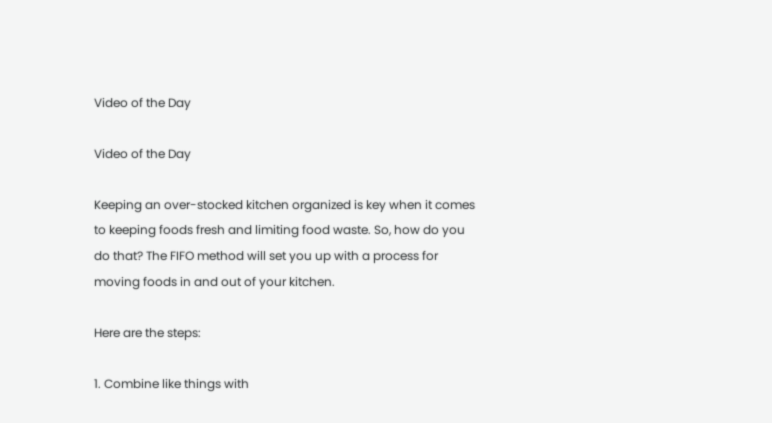Video of the Day

Video of the Day

Keeping an over-stocked kitchen organized is key when it comes to keeping foods fresh and limiting food waste. So, how do you do that? The FIFO method will set you up with a process for moving foods in and out of your kitchen.

Here are the steps:

1. Combine like things with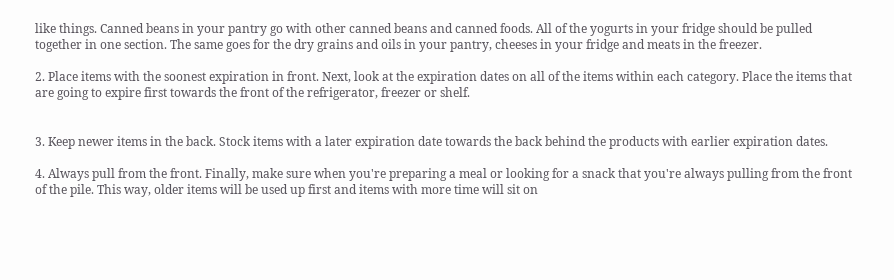like things. Canned beans in your pantry go with other canned beans and canned foods. All of the yogurts in your fridge should be pulled together in one section. The same goes for the dry grains and oils in your pantry, cheeses in your fridge and meats in the freezer.

2. Place items with the soonest expiration in front. Next, look at the expiration dates on all of the items within each category. Place the items that are going to expire first towards the front of the refrigerator, freezer or shelf.


3. Keep newer items in the back. Stock items with a later expiration date towards the back behind the products with earlier expiration dates.

4. Always pull from the front. Finally, make sure when you're preparing a meal or looking for a snack that you're always pulling from the front of the pile. This way, older items will be used up first and items with more time will sit on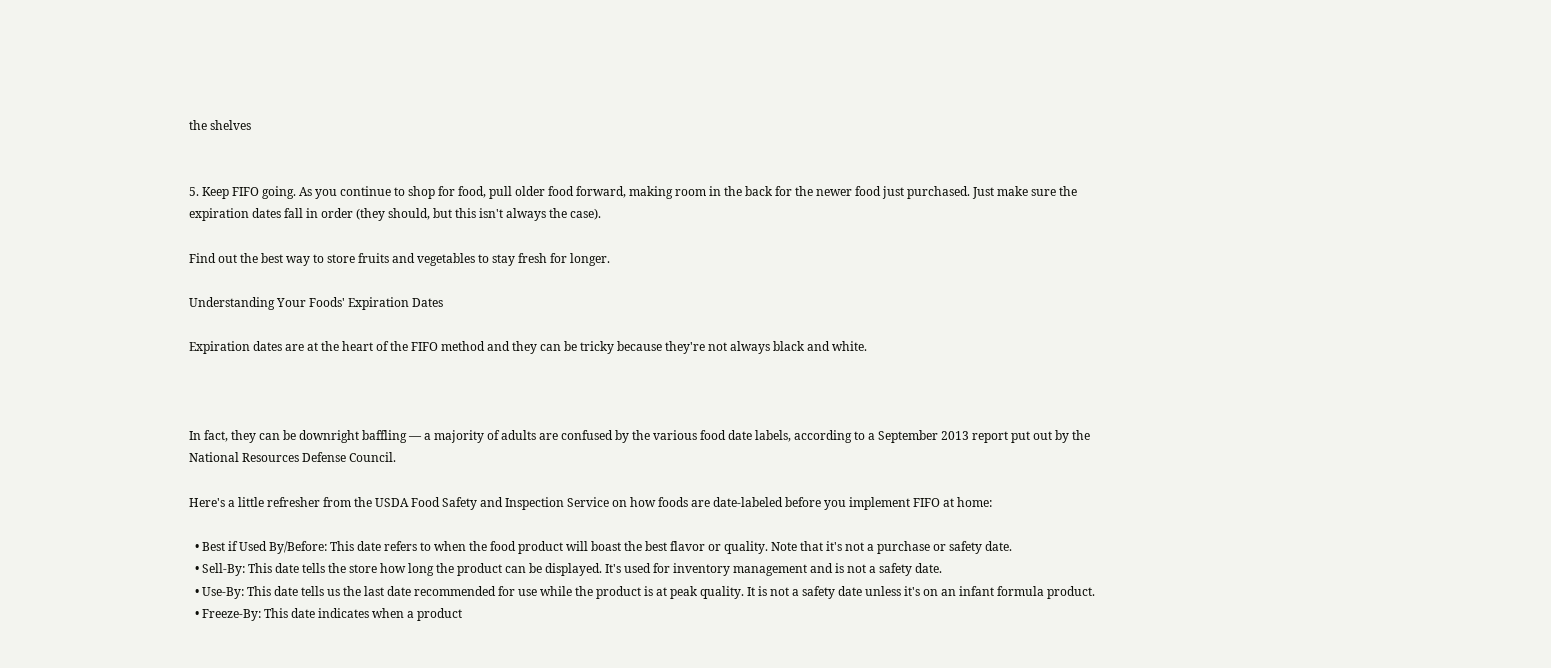the shelves


5. Keep FIFO going. As you continue to shop for food, pull older food forward, making room in the back for the newer food just purchased. Just make sure the expiration dates fall in order (they should, but this isn't always the case).

Find out the best way to store fruits and vegetables to stay fresh for longer.

Understanding Your Foods' Expiration Dates

Expiration dates are at the heart of the FIFO method and they can be tricky because they're not always black and white.



In fact, they can be downright baffling — a majority of adults are confused by the various food date labels, according to a September 2013 report put out by the National Resources Defense Council.

Here's a little refresher from the USDA Food Safety and Inspection Service on how foods are date-labeled before you implement FIFO at home:

  • Best if Used By/Before: This date refers to when the food product will boast the best flavor or quality. Note that it's not a purchase or safety date.
  • Sell-By: This date tells the store how long the product can be displayed. It's used for inventory management and is not a safety date.
  • Use-By: This date tells us the last date recommended for use while the product is at peak quality. It is not a safety date unless it's on an infant formula product.
  • Freeze-By: This date indicates when a product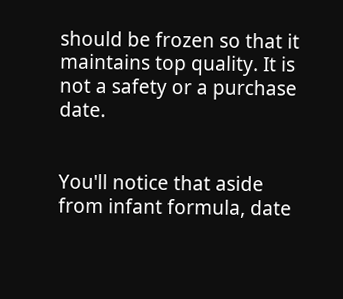should be frozen so that it maintains top quality. It is not a safety or a purchase date.


You'll notice that aside from infant formula, date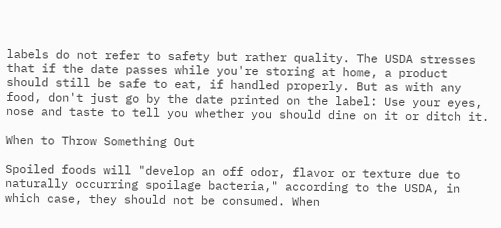labels do not refer to safety but rather quality. The USDA stresses that if the date passes while you're storing at home, a product should still be safe to eat, if handled properly. But as with any food, don't just go by the date printed on the label: Use your eyes, nose and taste to tell you whether you should dine on it or ditch it.

When to Throw Something Out

Spoiled foods will "develop an off odor, flavor or texture due to naturally occurring spoilage bacteria," according to the USDA, in which case, they should not be consumed. When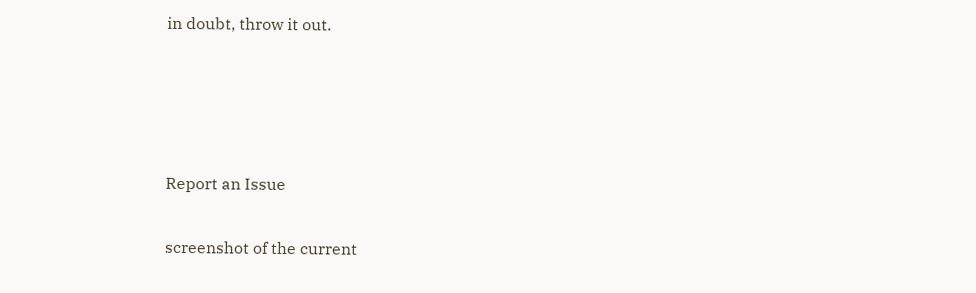in doubt, throw it out.




Report an Issue

screenshot of the current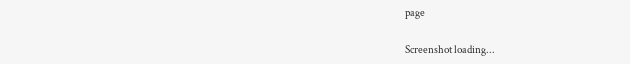page

Screenshot loading...